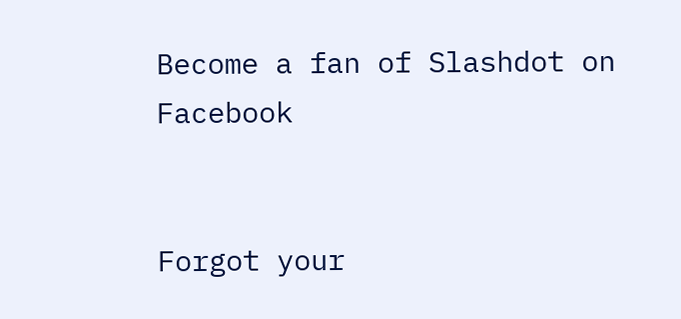Become a fan of Slashdot on Facebook


Forgot your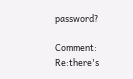password?

Comment: Re:there's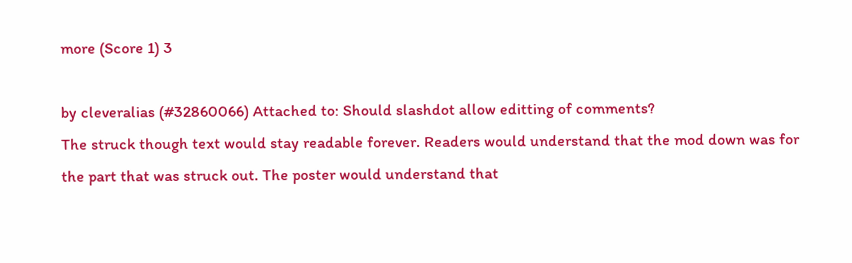more (Score 1) 3

by cleveralias (#32860066) Attached to: Should slashdot allow editting of comments?
The struck though text would stay readable forever. Readers would understand that the mod down was for the part that was struck out. The poster would understand that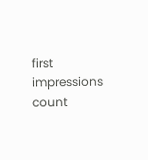first impressions count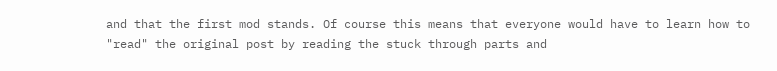and that the first mod stands. Of course this means that everyone would have to learn how to "read" the original post by reading the stuck through parts and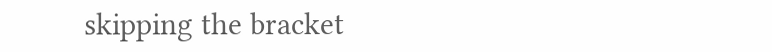skipping the bracket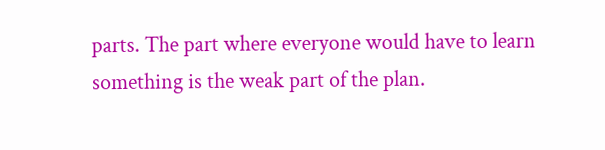parts. The part where everyone would have to learn something is the weak part of the plan.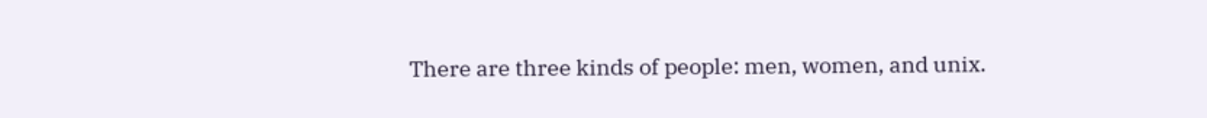There are three kinds of people: men, women, and unix.